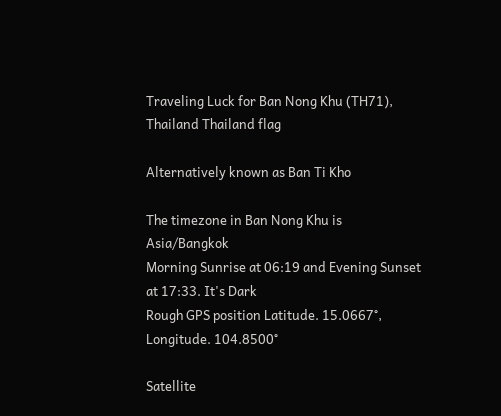Traveling Luck for Ban Nong Khu (TH71), Thailand Thailand flag

Alternatively known as Ban Ti Kho

The timezone in Ban Nong Khu is Asia/Bangkok
Morning Sunrise at 06:19 and Evening Sunset at 17:33. It's Dark
Rough GPS position Latitude. 15.0667°, Longitude. 104.8500°

Satellite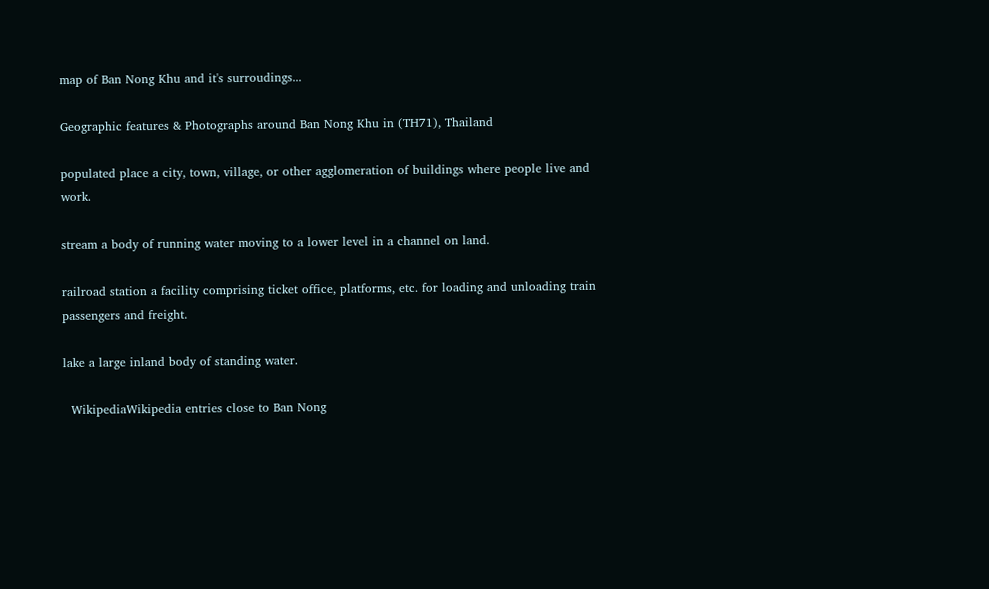map of Ban Nong Khu and it's surroudings...

Geographic features & Photographs around Ban Nong Khu in (TH71), Thailand

populated place a city, town, village, or other agglomeration of buildings where people live and work.

stream a body of running water moving to a lower level in a channel on land.

railroad station a facility comprising ticket office, platforms, etc. for loading and unloading train passengers and freight.

lake a large inland body of standing water.

  WikipediaWikipedia entries close to Ban Nong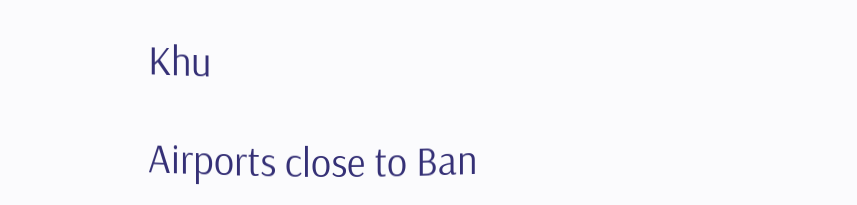Khu

Airports close to Ban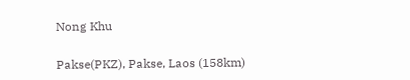Nong Khu

Pakse(PKZ), Pakse, Laos (158km)